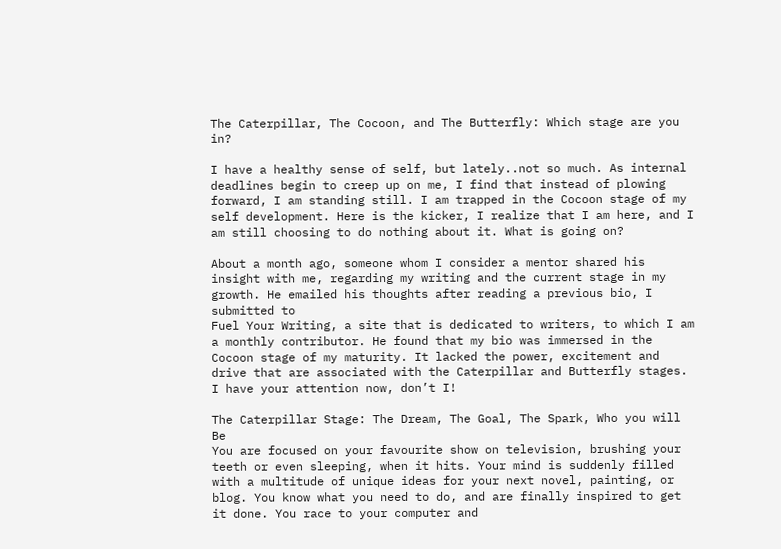The Caterpillar, The Cocoon, and The Butterfly: Which stage are you in?

I have a healthy sense of self, but lately..not so much. As internal deadlines begin to creep up on me, I find that instead of plowing forward, I am standing still. I am trapped in the Cocoon stage of my self development. Here is the kicker, I realize that I am here, and I am still choosing to do nothing about it. What is going on?

About a month ago, someone whom I consider a mentor shared his insight with me, regarding my writing and the current stage in my growth. He emailed his thoughts after reading a previous bio, I submitted to
Fuel Your Writing, a site that is dedicated to writers, to which I am a monthly contributor. He found that my bio was immersed in the Cocoon stage of my maturity. It lacked the power, excitement and drive that are associated with the Caterpillar and Butterfly stages. I have your attention now, don’t I!

The Caterpillar Stage: The Dream, The Goal, The Spark, Who you will Be
You are focused on your favourite show on television, brushing your teeth or even sleeping, when it hits. Your mind is suddenly filled with a multitude of unique ideas for your next novel, painting, or blog. You know what you need to do, and are finally inspired to get it done. You race to your computer and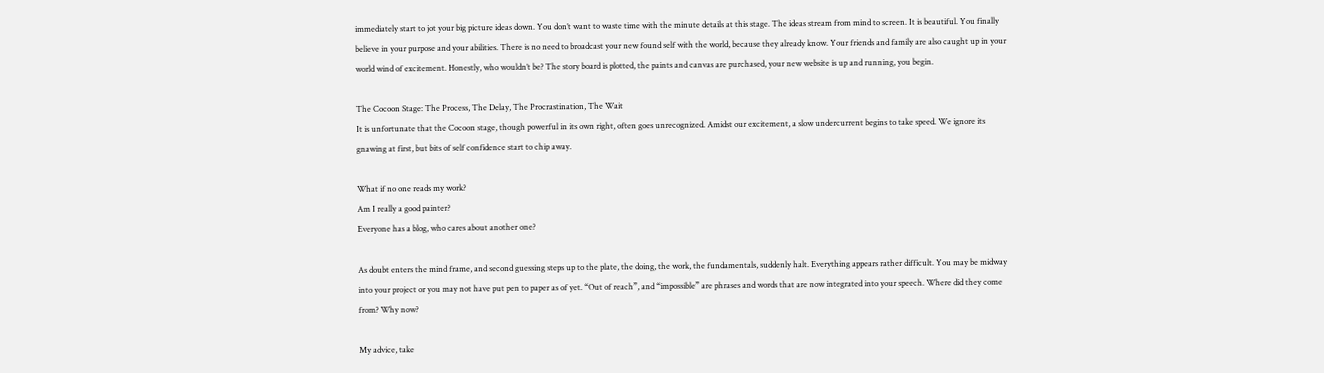immediately start to jot your big picture ideas down. You don’t want to waste time with the minute details at this stage. The ideas stream from mind to screen. It is beautiful. You finally believe in your purpose and your abilities. There is no need to broadcast your new found self with the world, because they already know. Your friends and family are also caught up in your world wind of excitement. Honestly, who wouldn’t be? The story board is plotted, the paints and canvas are purchased, your new website is up and running, you begin.

The Cocoon Stage: The Process, The Delay, The Procrastination, The Wait
It is unfortunate that the Cocoon stage, though powerful in its own right, often goes unrecognized. Amidst our excitement, a slow undercurrent begins to take speed. We ignore its gnawing at first, but bits of self confidence start to chip away.

What if no one reads my work?
Am I really a good painter?
Everyone has a blog, who cares about another one?

As doubt enters the mind frame, and second guessing steps up to the plate, the doing, the work, the fundamentals, suddenly halt. Everything appears rather difficult. You may be midway into your project or you may not have put pen to paper as of yet. “Out of reach”, and “impossible” are phrases and words that are now integrated into your speech. Where did they come from? Why now?

My advice, take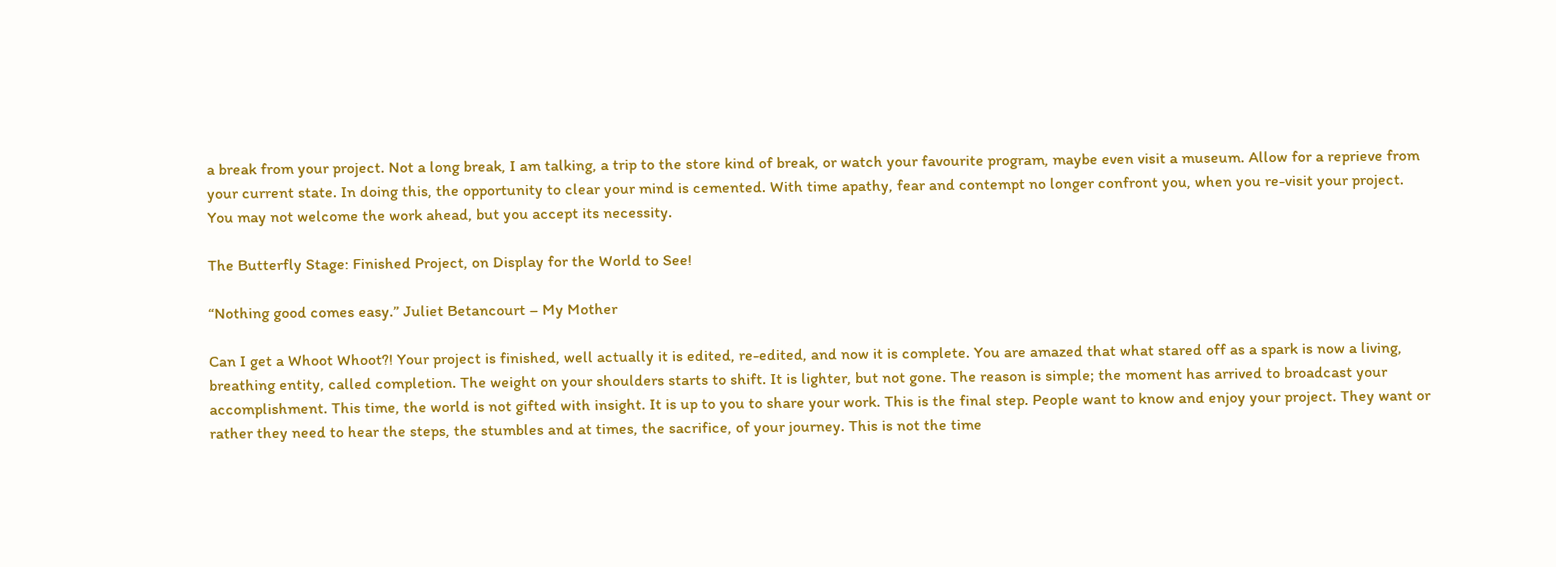a break from your project. Not a long break, I am talking, a trip to the store kind of break, or watch your favourite program, maybe even visit a museum. Allow for a reprieve from your current state. In doing this, the opportunity to clear your mind is cemented. With time apathy, fear and contempt no longer confront you, when you re-visit your project. You may not welcome the work ahead, but you accept its necessity.

The Butterfly Stage: Finished Project, on Display for the World to See!

“Nothing good comes easy.” Juliet Betancourt – My Mother

Can I get a Whoot Whoot?! Your project is finished, well actually it is edited, re-edited, and now it is complete. You are amazed that what stared off as a spark is now a living, breathing entity, called completion. The weight on your shoulders starts to shift. It is lighter, but not gone. The reason is simple; the moment has arrived to broadcast your accomplishment. This time, the world is not gifted with insight. It is up to you to share your work. This is the final step. People want to know and enjoy your project. They want or rather they need to hear the steps, the stumbles and at times, the sacrifice, of your journey. This is not the time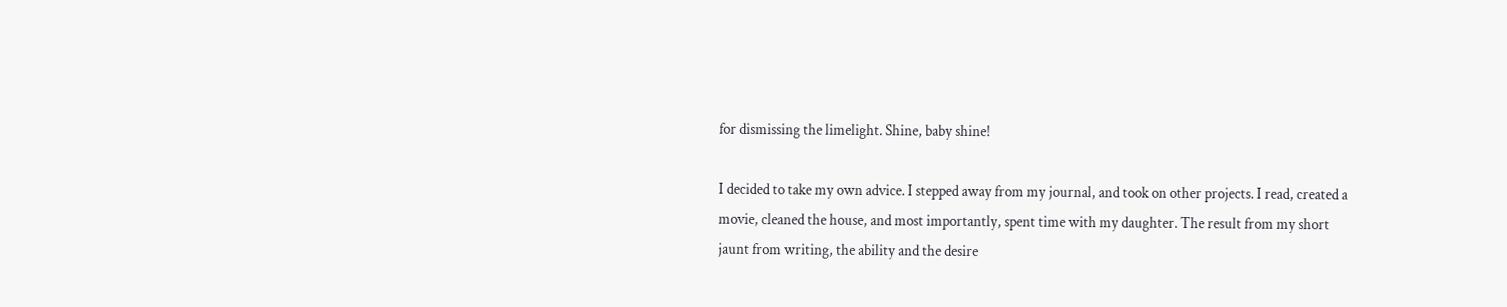for dismissing the limelight. Shine, baby shine!

I decided to take my own advice. I stepped away from my journal, and took on other projects. I read, created a movie, cleaned the house, and most importantly, spent time with my daughter. The result from my short jaunt from writing, the ability and the desire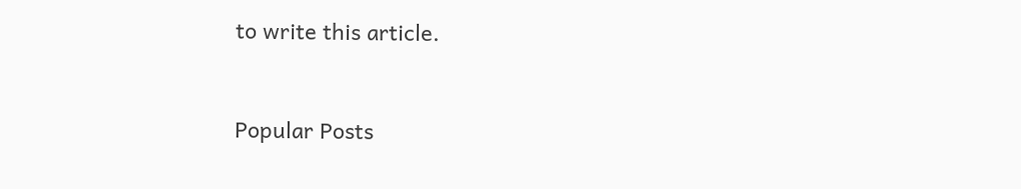to write this article.


Popular Posts